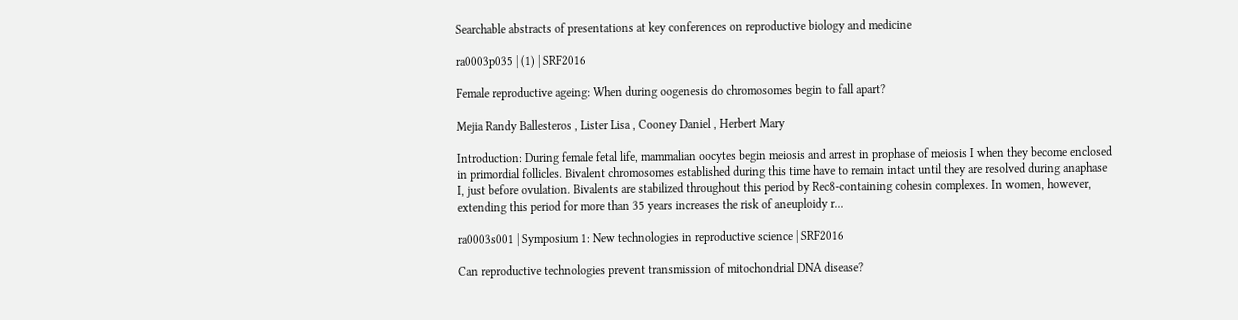Searchable abstracts of presentations at key conferences on reproductive biology and medicine

ra0003p035 | (1) | SRF2016

Female reproductive ageing: When during oogenesis do chromosomes begin to fall apart?

Mejia Randy Ballesteros , Lister Lisa , Cooney Daniel , Herbert Mary

Introduction: During female fetal life, mammalian oocytes begin meiosis and arrest in prophase of meiosis I when they become enclosed in primordial follicles. Bivalent chromosomes established during this time have to remain intact until they are resolved during anaphase I, just before ovulation. Bivalents are stabilized throughout this period by Rec8-containing cohesin complexes. In women, however, extending this period for more than 35 years increases the risk of aneuploidy r...

ra0003s001 | Symposium 1: New technologies in reproductive science | SRF2016

Can reproductive technologies prevent transmission of mitochondrial DNA disease?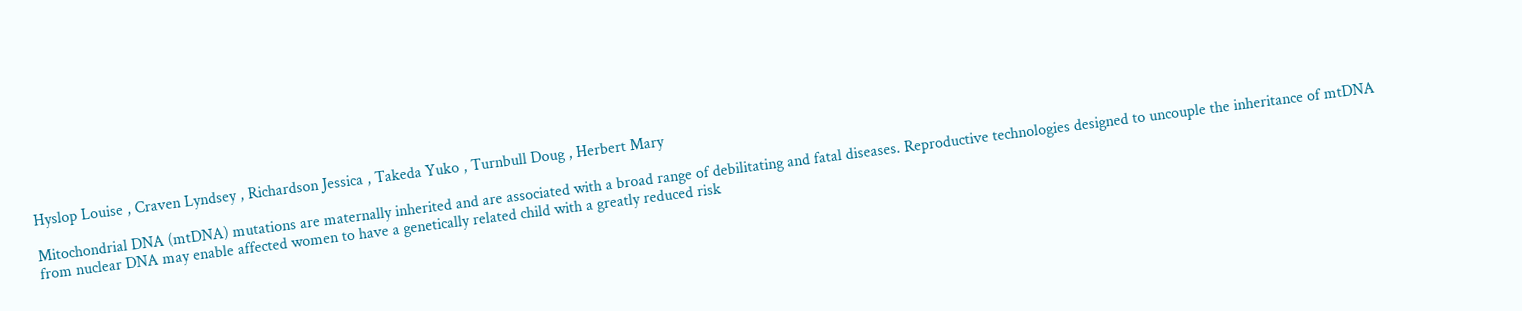Hyslop Louise , Craven Lyndsey , Richardson Jessica , Takeda Yuko , Turnbull Doug , Herbert Mary

Mitochondrial DNA (mtDNA) mutations are maternally inherited and are associated with a broad range of debilitating and fatal diseases. Reproductive technologies designed to uncouple the inheritance of mtDNA from nuclear DNA may enable affected women to have a genetically related child with a greatly reduced risk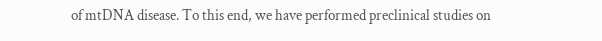of mtDNA disease. To this end, we have performed preclinical studies on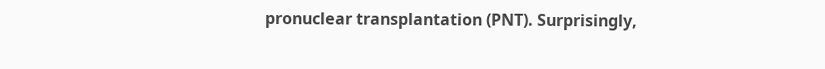pronuclear transplantation (PNT). Surprisingly,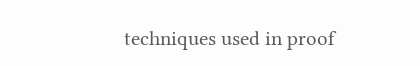techniques used in proof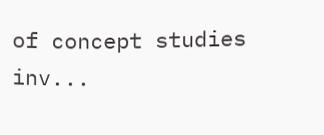of concept studies inv...